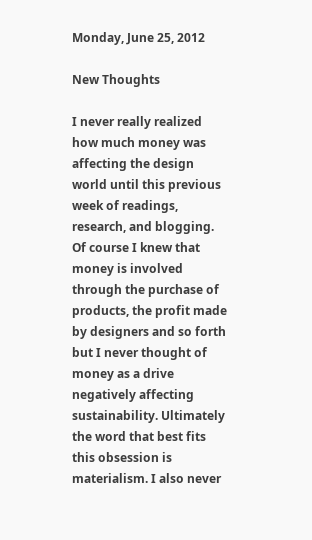Monday, June 25, 2012

New Thoughts

I never really realized how much money was affecting the design world until this previous week of readings, research, and blogging. Of course I knew that money is involved through the purchase of products, the profit made by designers and so forth but I never thought of money as a drive negatively affecting sustainability. Ultimately the word that best fits this obsession is materialism. I also never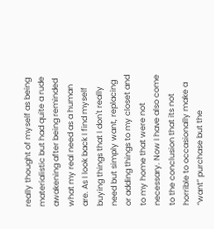really thought of myself as being materialistic but had quite a rude awakening after being reminded what my real need as a human are. As I look back I find myself buying things that I don't really need but simply want, replacing or adding things to my closet and to my home that were not necessary. Now I have also come to the conclusion that its not horrible to occasionally make a “want” purchase but the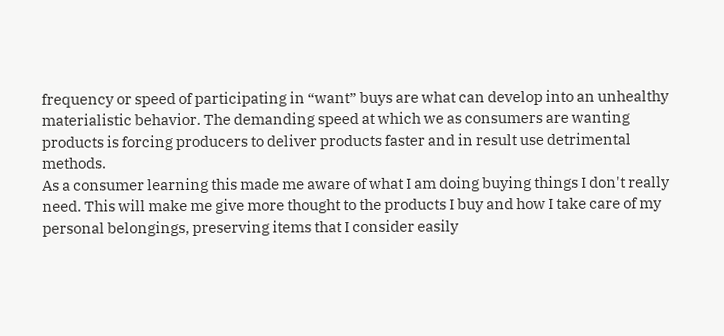frequency or speed of participating in “want” buys are what can develop into an unhealthy materialistic behavior. The demanding speed at which we as consumers are wanting products is forcing producers to deliver products faster and in result use detrimental methods.
As a consumer learning this made me aware of what I am doing buying things I don't really need. This will make me give more thought to the products I buy and how I take care of my personal belongings, preserving items that I consider easily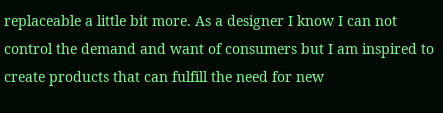replaceable a little bit more. As a designer I know I can not control the demand and want of consumers but I am inspired to create products that can fulfill the need for new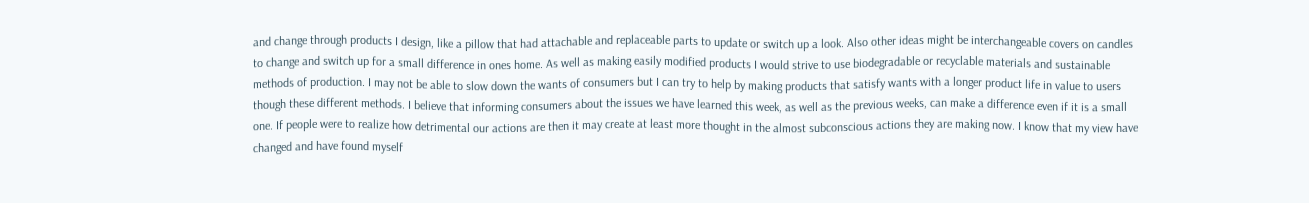and change through products I design, like a pillow that had attachable and replaceable parts to update or switch up a look. Also other ideas might be interchangeable covers on candles to change and switch up for a small difference in ones home. As well as making easily modified products I would strive to use biodegradable or recyclable materials and sustainable methods of production. I may not be able to slow down the wants of consumers but I can try to help by making products that satisfy wants with a longer product life in value to users though these different methods. I believe that informing consumers about the issues we have learned this week, as well as the previous weeks, can make a difference even if it is a small one. If people were to realize how detrimental our actions are then it may create at least more thought in the almost subconscious actions they are making now. I know that my view have changed and have found myself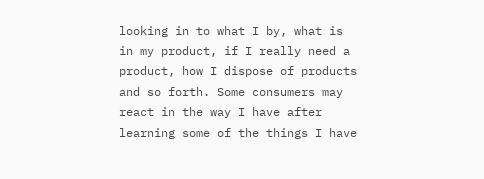looking in to what I by, what is in my product, if I really need a product, how I dispose of products and so forth. Some consumers may react in the way I have after learning some of the things I have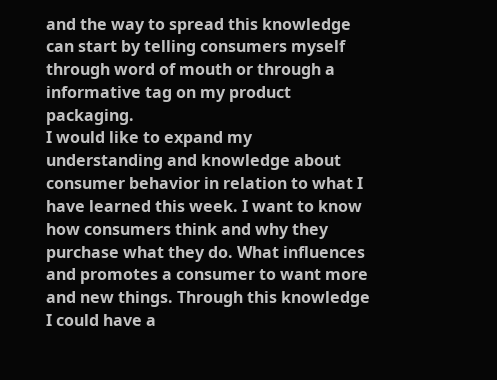and the way to spread this knowledge can start by telling consumers myself through word of mouth or through a informative tag on my product packaging.
I would like to expand my understanding and knowledge about consumer behavior in relation to what I have learned this week. I want to know how consumers think and why they purchase what they do. What influences and promotes a consumer to want more and new things. Through this knowledge I could have a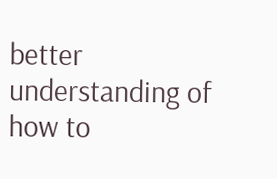better understanding of how to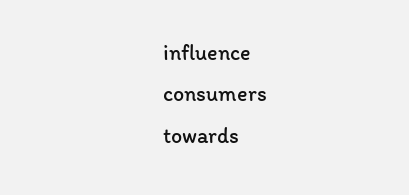influence consumers towards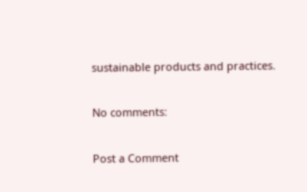sustainable products and practices.

No comments:

Post a Comment